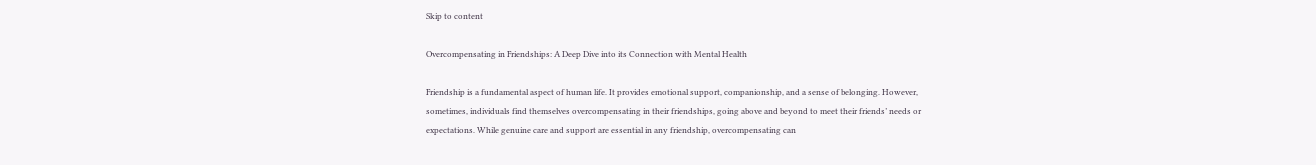Skip to content

Overcompensating in Friendships: A Deep Dive into its Connection with Mental Health

Friendship is a fundamental aspect of human life. It provides emotional support, companionship, and a sense of belonging. However, sometimes, individuals find themselves overcompensating in their friendships, going above and beyond to meet their friends’ needs or expectations. While genuine care and support are essential in any friendship, overcompensating can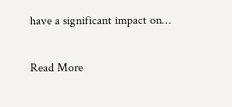have a significant impact on…

Read More